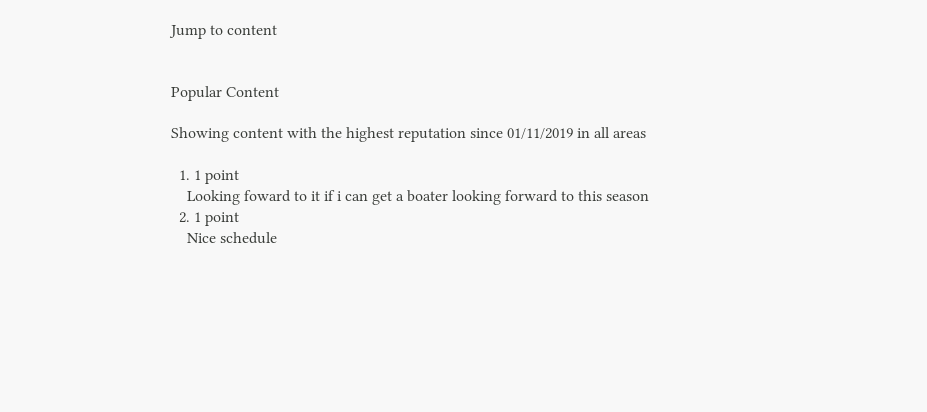Jump to content


Popular Content

Showing content with the highest reputation since 01/11/2019 in all areas

  1. 1 point
    Looking foward to it if i can get a boater looking forward to this season
  2. 1 point
    Nice schedule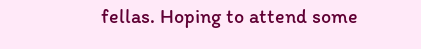fellas. Hoping to attend some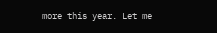more this year. Let me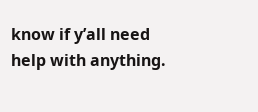know if y’all need help with anything.